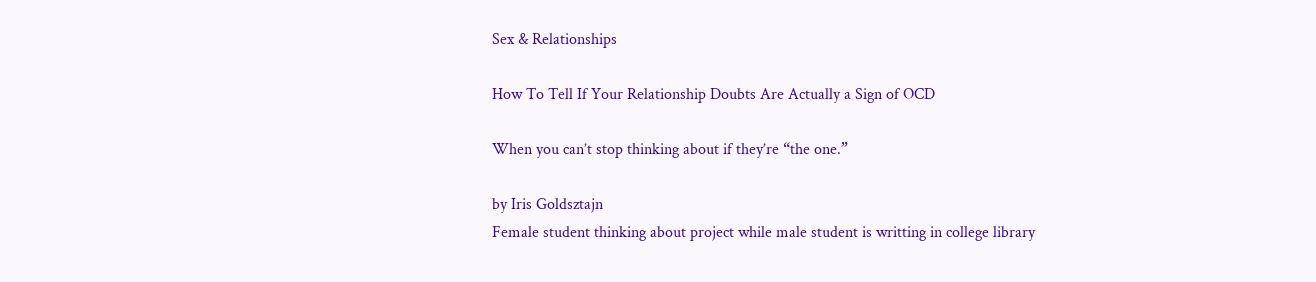Sex & Relationships

How To Tell If Your Relationship Doubts Are Actually a Sign of OCD

When you can’t stop thinking about if they’re “the one.”

by Iris Goldsztajn
Female student thinking about project while male student is writting in college library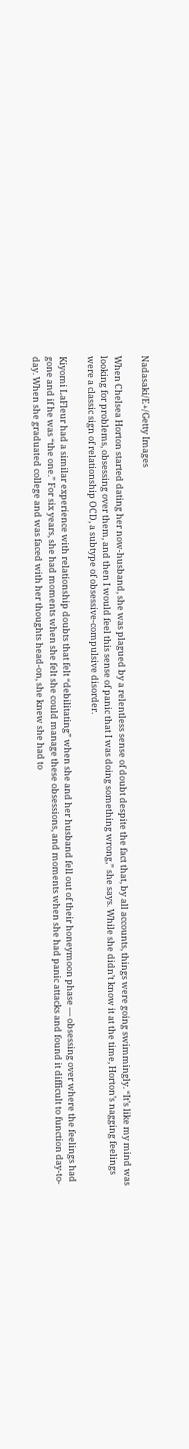Nadasaki/E+/Getty Images

When Chelsea Horton started dating her now-husband, she was plagued by a relentless sense of doubt despite the fact that, by all accounts, things were going swimmingly. “It’s like my mind was looking for problems, obsessing over them, and then I would feel this sense of panic that I was doing something wrong,” she says. While she didn’t know it at the time, Horton’s nagging feelings were a classic sign of relationship OCD, a subtype of obsessive-compulsive disorder.

Kiyomi LaFleur had a similar experience with relationship doubts that felt “debilitating” when she and her husband fell out of their honeymoon phase — obsessing over where the feelings had gone and if he was “the one.” For six years, she had moments when she felt she could manage these obsessions, and moments when she had panic attacks and found it difficult to function day-to-day. When she graduated college and was faced with her thoughts head-on, she knew she had to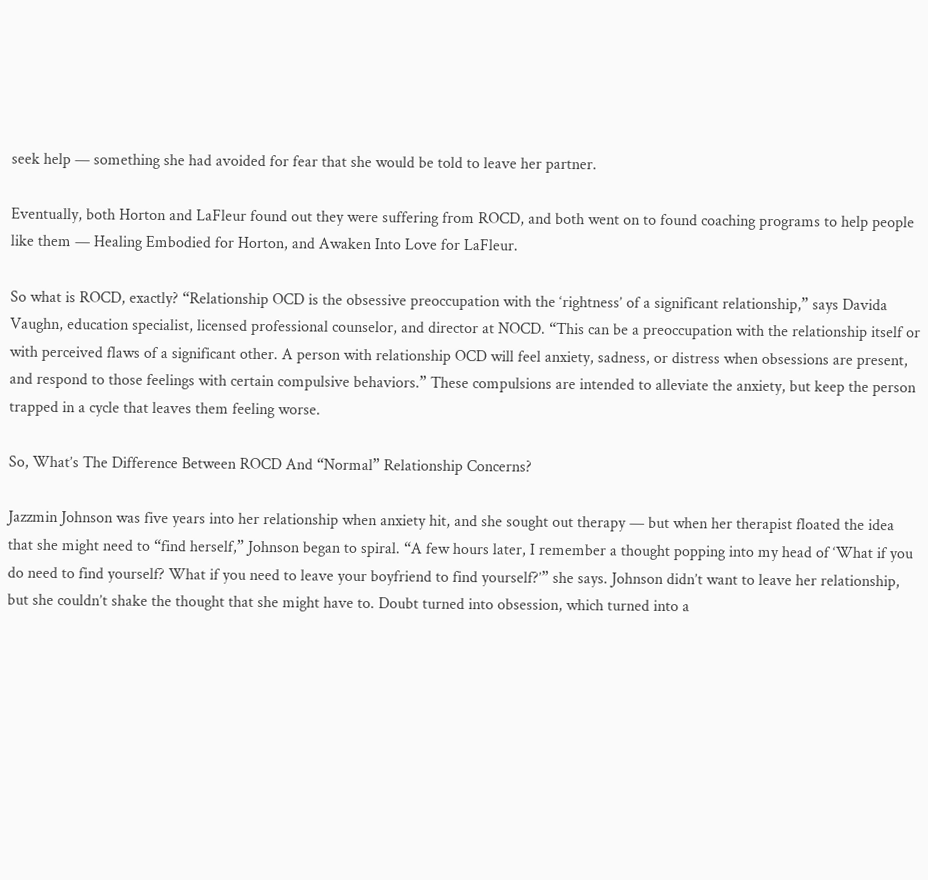seek help — something she had avoided for fear that she would be told to leave her partner.

Eventually, both Horton and LaFleur found out they were suffering from ROCD, and both went on to found coaching programs to help people like them — Healing Embodied for Horton, and Awaken Into Love for LaFleur.

So what is ROCD, exactly? “Relationship OCD is the obsessive preoccupation with the ‘rightness’ of a significant relationship,” says Davida Vaughn, education specialist, licensed professional counselor, and director at NOCD. “This can be a preoccupation with the relationship itself or with perceived flaws of a significant other. A person with relationship OCD will feel anxiety, sadness, or distress when obsessions are present, and respond to those feelings with certain compulsive behaviors.” These compulsions are intended to alleviate the anxiety, but keep the person trapped in a cycle that leaves them feeling worse.

So, What’s The Difference Between ROCD And “Normal” Relationship Concerns?

Jazzmin Johnson was five years into her relationship when anxiety hit, and she sought out therapy — but when her therapist floated the idea that she might need to “find herself,” Johnson began to spiral. “A few hours later, I remember a thought popping into my head of ‘What if you do need to find yourself? What if you need to leave your boyfriend to find yourself?’” she says. Johnson didn’t want to leave her relationship, but she couldn’t shake the thought that she might have to. Doubt turned into obsession, which turned into a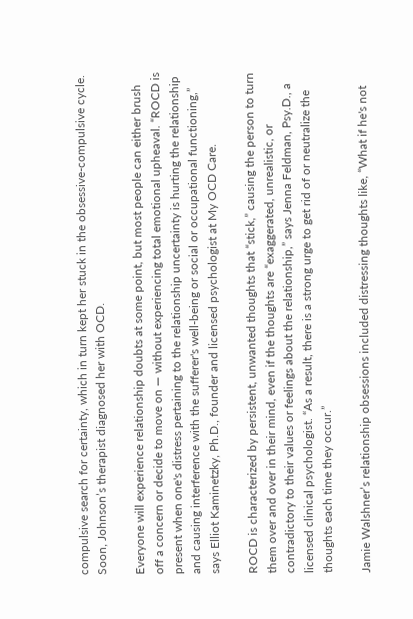compulsive search for certainty, which in turn kept her stuck in the obsessive-compulsive cycle. Soon, Johnson’s therapist diagnosed her with OCD.

Everyone will experience relationship doubts at some point, but most people can either brush off a concern or decide to move on — without experiencing total emotional upheaval. “ROCD is present when one's distress pertaining to the relationship uncertainty is hurting the relationship and causing interference with the sufferer's well-being or social or occupational functioning,” says Elliot Kaminetzky, Ph.D., founder and licensed psychologist at My OCD Care.

ROCD is characterized by persistent, unwanted thoughts that “stick,” causing the person to turn them over and over in their mind, even if the thoughts are “exaggerated, unrealistic, or contradictory to their values or feelings about the relationship,” says Jenna Feldman, Psy.D., a licensed clinical psychologist. “As a result, there is a strong urge to get rid of or neutralize the thoughts each time they occur.”

Jamie Walshner’s relationship obsessions included distressing thoughts like, “What if he's not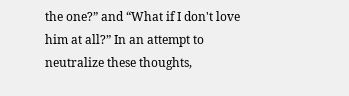the one?” and “What if I don't love him at all?” In an attempt to neutralize these thoughts,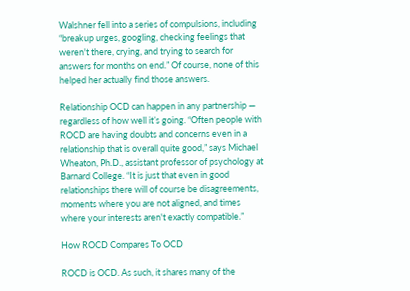Walshner fell into a series of compulsions, including “breakup urges, googling, checking feelings that weren't there, crying, and trying to search for answers for months on end.” Of course, none of this helped her actually find those answers.

Relationship OCD can happen in any partnership — regardless of how well it’s going. “Often people with ROCD are having doubts and concerns even in a relationship that is overall quite good,” says Michael Wheaton, Ph.D., assistant professor of psychology at Barnard College. “It is just that even in good relationships there will of course be disagreements, moments where you are not aligned, and times where your interests aren't exactly compatible.”

How ROCD Compares To OCD

ROCD is OCD. As such, it shares many of the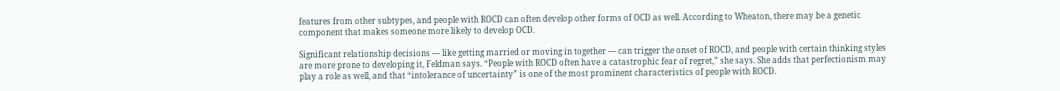features from other subtypes, and people with ROCD can often develop other forms of OCD as well. According to Wheaton, there may be a genetic component that makes someone more likely to develop OCD.

Significant relationship decisions — like getting married or moving in together — can trigger the onset of ROCD, and people with certain thinking styles are more prone to developing it, Feldman says. “People with ROCD often have a catastrophic fear of regret,” she says. She adds that perfectionism may play a role as well, and that “intolerance of uncertainty” is one of the most prominent characteristics of people with ROCD.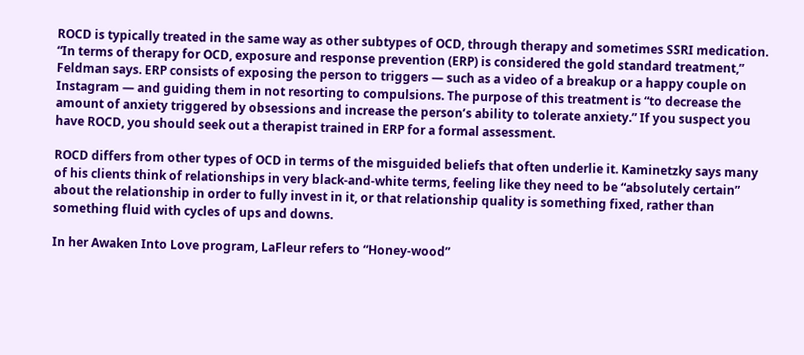ROCD is typically treated in the same way as other subtypes of OCD, through therapy and sometimes SSRI medication. “In terms of therapy for OCD, exposure and response prevention (ERP) is considered the gold standard treatment,” Feldman says. ERP consists of exposing the person to triggers — such as a video of a breakup or a happy couple on Instagram — and guiding them in not resorting to compulsions. The purpose of this treatment is “to decrease the amount of anxiety triggered by obsessions and increase the person’s ability to tolerate anxiety.” If you suspect you have ROCD, you should seek out a therapist trained in ERP for a formal assessment.

ROCD differs from other types of OCD in terms of the misguided beliefs that often underlie it. Kaminetzky says many of his clients think of relationships in very black-and-white terms, feeling like they need to be “absolutely certain” about the relationship in order to fully invest in it, or that relationship quality is something fixed, rather than something fluid with cycles of ups and downs.

In her Awaken Into Love program, LaFleur refers to “Honey-wood”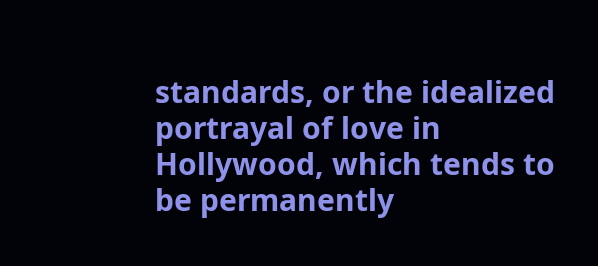standards, or the idealized portrayal of love in Hollywood, which tends to be permanently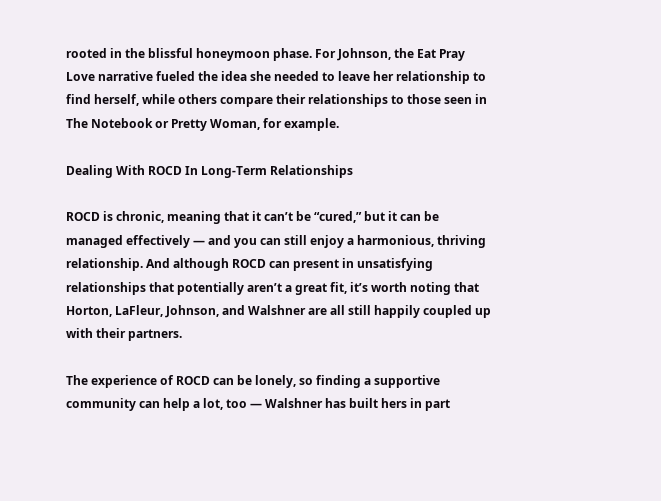rooted in the blissful honeymoon phase. For Johnson, the Eat Pray Love narrative fueled the idea she needed to leave her relationship to find herself, while others compare their relationships to those seen in The Notebook or Pretty Woman, for example.

Dealing With ROCD In Long-Term Relationships

ROCD is chronic, meaning that it can’t be “cured,” but it can be managed effectively — and you can still enjoy a harmonious, thriving relationship. And although ROCD can present in unsatisfying relationships that potentially aren’t a great fit, it’s worth noting that Horton, LaFleur, Johnson, and Walshner are all still happily coupled up with their partners.

The experience of ROCD can be lonely, so finding a supportive community can help a lot, too — Walshner has built hers in part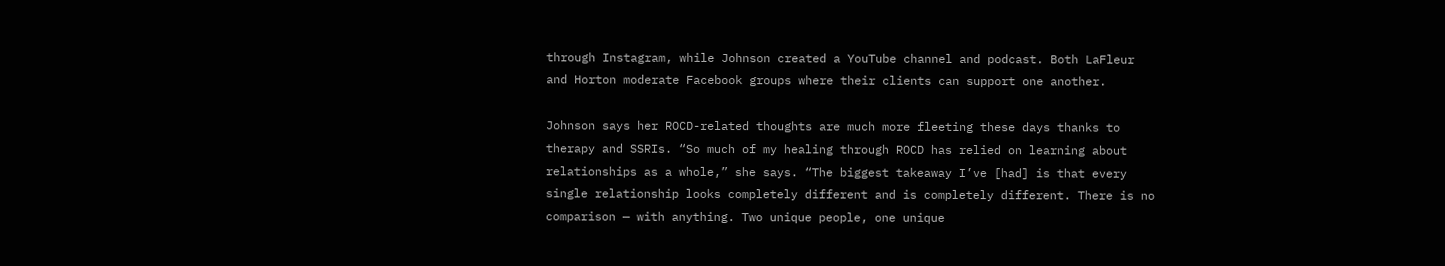through Instagram, while Johnson created a YouTube channel and podcast. Both LaFleur and Horton moderate Facebook groups where their clients can support one another.

Johnson says her ROCD-related thoughts are much more fleeting these days thanks to therapy and SSRIs. “So much of my healing through ROCD has relied on learning about relationships as a whole,” she says. “The biggest takeaway I’ve [had] is that every single relationship looks completely different and is completely different. There is no comparison — with anything. Two unique people, one unique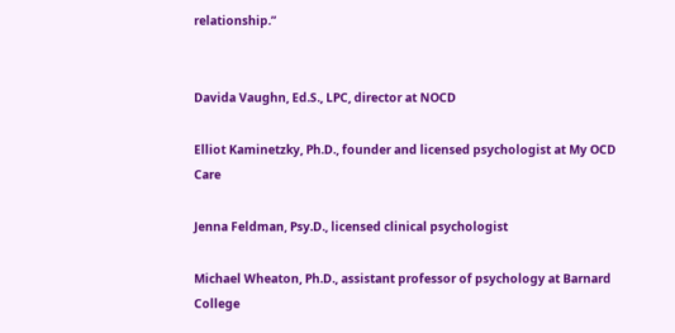relationship.”


Davida Vaughn, Ed.S., LPC, director at NOCD

Elliot Kaminetzky, Ph.D., founder and licensed psychologist at My OCD Care

Jenna Feldman, Psy.D., licensed clinical psychologist

Michael Wheaton, Ph.D., assistant professor of psychology at Barnard College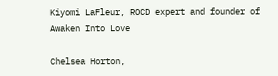Kiyomi LaFleur, ROCD expert and founder of Awaken Into Love

Chelsea Horton,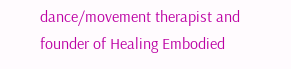dance/movement therapist and founder of Healing Embodied